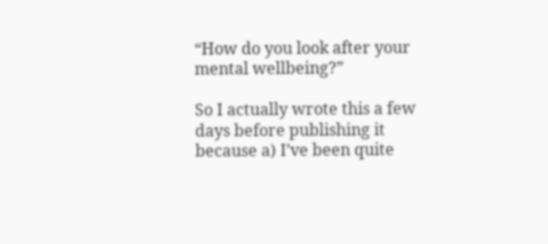“How do you look after your mental wellbeing?”

So I actually wrote this a few days before publishing it because a) I’ve been quite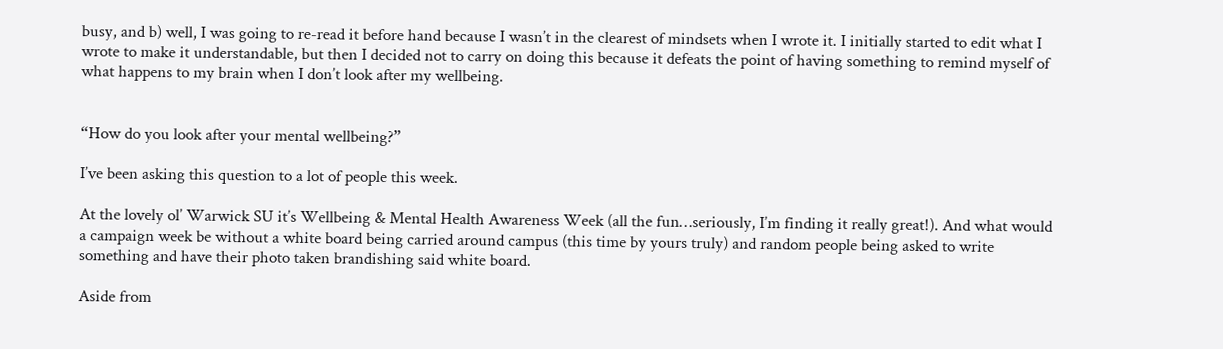busy, and b) well, I was going to re-read it before hand because I wasn’t in the clearest of mindsets when I wrote it. I initially started to edit what I wrote to make it understandable, but then I decided not to carry on doing this because it defeats the point of having something to remind myself of what happens to my brain when I don’t look after my wellbeing.


“How do you look after your mental wellbeing?”

I’ve been asking this question to a lot of people this week.

At the lovely ol’ Warwick SU it’s Wellbeing & Mental Health Awareness Week (all the fun…seriously, I’m finding it really great!). And what would a campaign week be without a white board being carried around campus (this time by yours truly) and random people being asked to write something and have their photo taken brandishing said white board.

Aside from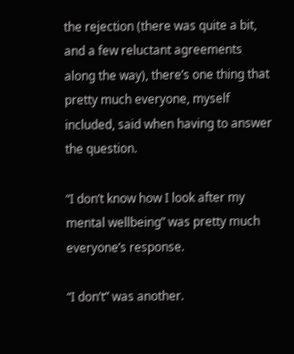the rejection (there was quite a bit, and a few reluctant agreements along the way), there’s one thing that pretty much everyone, myself included, said when having to answer the question.

“I don’t know how I look after my mental wellbeing” was pretty much everyone’s response.

“I don’t” was another.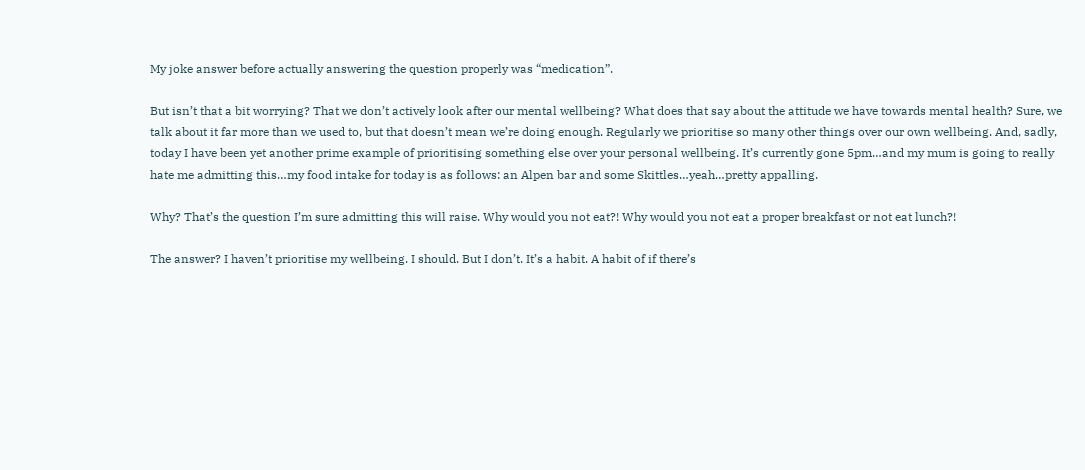My joke answer before actually answering the question properly was “medication”.

But isn’t that a bit worrying? That we don’t actively look after our mental wellbeing? What does that say about the attitude we have towards mental health? Sure, we talk about it far more than we used to, but that doesn’t mean we’re doing enough. Regularly we prioritise so many other things over our own wellbeing. And, sadly, today I have been yet another prime example of prioritising something else over your personal wellbeing. It’s currently gone 5pm…and my mum is going to really hate me admitting this…my food intake for today is as follows: an Alpen bar and some Skittles…yeah…pretty appalling.

Why? That’s the question I’m sure admitting this will raise. Why would you not eat?! Why would you not eat a proper breakfast or not eat lunch?!

The answer? I haven’t prioritise my wellbeing. I should. But I don’t. It’s a habit. A habit of if there’s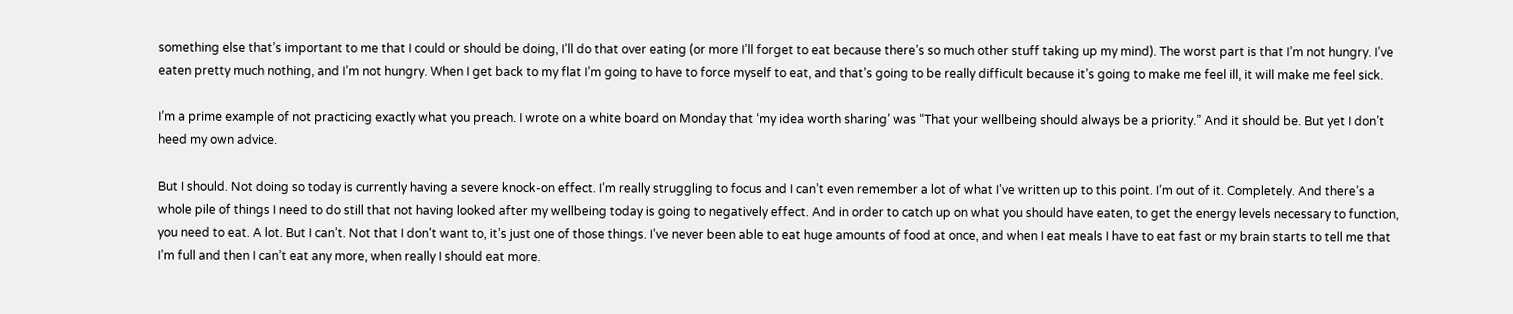something else that’s important to me that I could or should be doing, I’ll do that over eating (or more I’ll forget to eat because there’s so much other stuff taking up my mind). The worst part is that I’m not hungry. I’ve eaten pretty much nothing, and I’m not hungry. When I get back to my flat I’m going to have to force myself to eat, and that’s going to be really difficult because it’s going to make me feel ill, it will make me feel sick.

I’m a prime example of not practicing exactly what you preach. I wrote on a white board on Monday that ‘my idea worth sharing’ was “That your wellbeing should always be a priority.” And it should be. But yet I don’t heed my own advice.

But I should. Not doing so today is currently having a severe knock-on effect. I’m really struggling to focus and I can’t even remember a lot of what I’ve written up to this point. I’m out of it. Completely. And there’s a whole pile of things I need to do still that not having looked after my wellbeing today is going to negatively effect. And in order to catch up on what you should have eaten, to get the energy levels necessary to function, you need to eat. A lot. But I can’t. Not that I don’t want to, it’s just one of those things. I’ve never been able to eat huge amounts of food at once, and when I eat meals I have to eat fast or my brain starts to tell me that I’m full and then I can’t eat any more, when really I should eat more.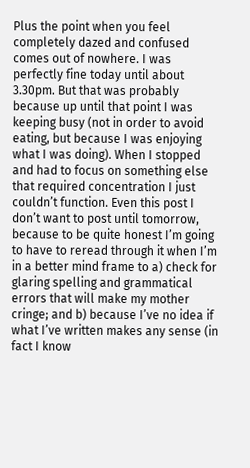Plus the point when you feel completely dazed and confused comes out of nowhere. I was perfectly fine today until about 3.30pm. But that was probably because up until that point I was keeping busy (not in order to avoid eating, but because I was enjoying what I was doing). When I stopped and had to focus on something else that required concentration I just couldn’t function. Even this post I don’t want to post until tomorrow, because to be quite honest I’m going to have to reread through it when I’m in a better mind frame to a) check for glaring spelling and grammatical errors that will make my mother cringe; and b) because I’ve no idea if what I’ve written makes any sense (in fact I know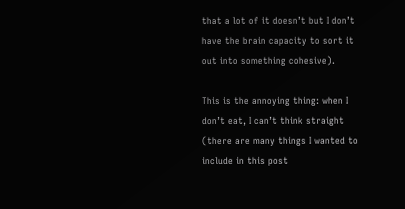that a lot of it doesn’t but I don’t have the brain capacity to sort it out into something cohesive).

This is the annoying thing: when I don’t eat, I can’t think straight (there are many things I wanted to include in this post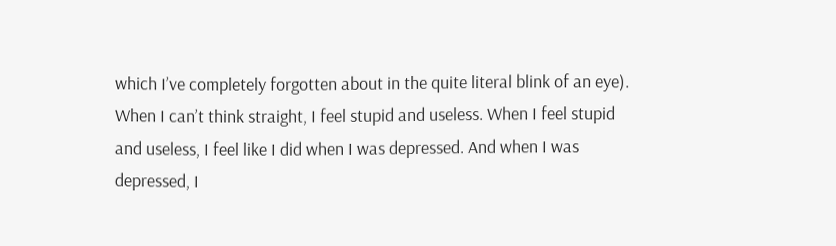which I’ve completely forgotten about in the quite literal blink of an eye). When I can’t think straight, I feel stupid and useless. When I feel stupid and useless, I feel like I did when I was depressed. And when I was depressed, I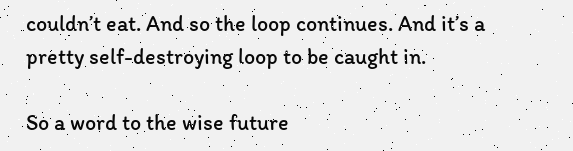couldn’t eat. And so the loop continues. And it’s a pretty self-destroying loop to be caught in.

So a word to the wise future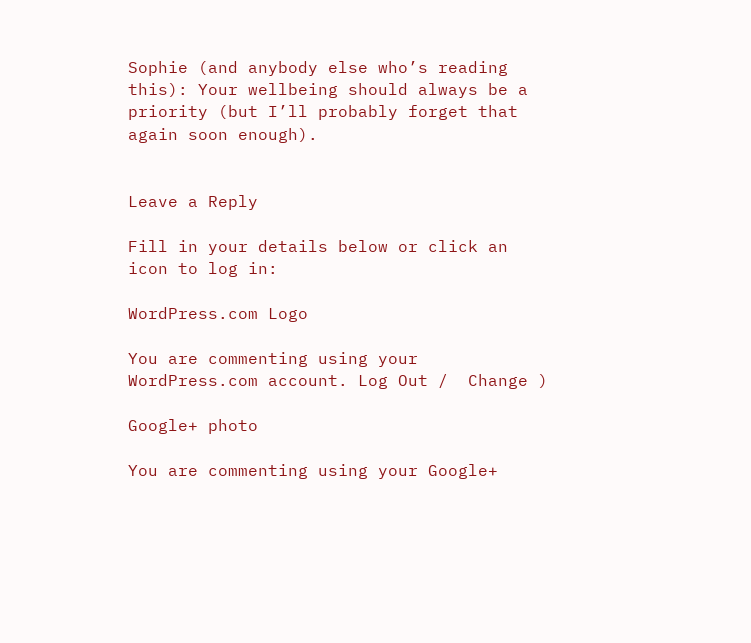Sophie (and anybody else who’s reading this): Your wellbeing should always be a priority (but I’ll probably forget that again soon enough).


Leave a Reply

Fill in your details below or click an icon to log in:

WordPress.com Logo

You are commenting using your WordPress.com account. Log Out /  Change )

Google+ photo

You are commenting using your Google+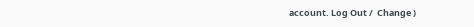account. Log Out /  Change )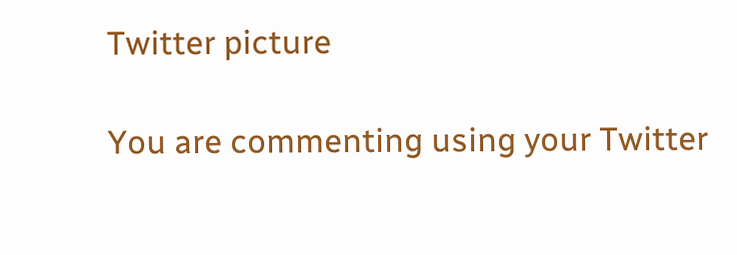Twitter picture

You are commenting using your Twitter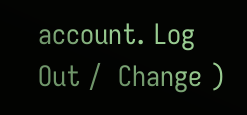account. Log Out /  Change )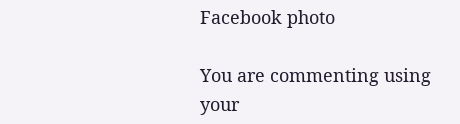Facebook photo

You are commenting using your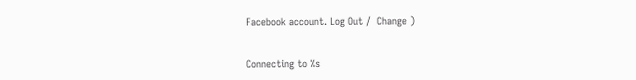Facebook account. Log Out /  Change )


Connecting to %s